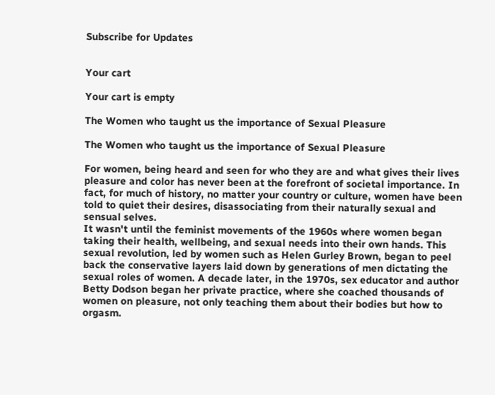Subscribe for Updates


Your cart

Your cart is empty

The Women who taught us the importance of Sexual Pleasure

The Women who taught us the importance of Sexual Pleasure

For women, being heard and seen for who they are and what gives their lives pleasure and color has never been at the forefront of societal importance. In fact, for much of history, no matter your country or culture, women have been told to quiet their desires, disassociating from their naturally sexual and sensual selves.
It wasn't until the feminist movements of the 1960s where women began taking their health, wellbeing, and sexual needs into their own hands. This sexual revolution, led by women such as Helen Gurley Brown, began to peel back the conservative layers laid down by generations of men dictating the sexual roles of women. A decade later, in the 1970s, sex educator and author Betty Dodson began her private practice, where she coached thousands of women on pleasure, not only teaching them about their bodies but how to orgasm.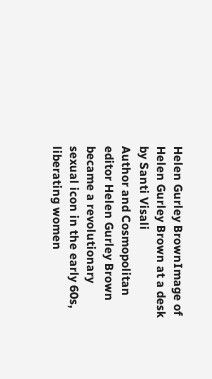Helen Gurley BrownImage of Helen Gurley Brown at a desk by Santi Visali
Author and Cosmopolitan editor Helen Gurley Brown became a revolutionary sexual icon in the early 60s, liberating women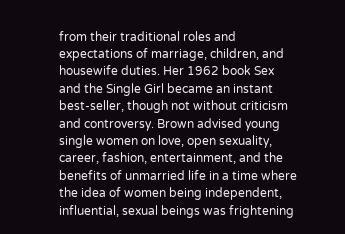from their traditional roles and expectations of marriage, children, and housewife duties. Her 1962 book Sex and the Single Girl became an instant best-seller, though not without criticism and controversy. Brown advised young single women on love, open sexuality, career, fashion, entertainment, and the benefits of unmarried life in a time where the idea of women being independent, influential, sexual beings was frightening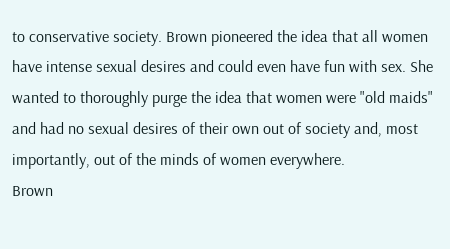to conservative society. Brown pioneered the idea that all women have intense sexual desires and could even have fun with sex. She wanted to thoroughly purge the idea that women were "old maids" and had no sexual desires of their own out of society and, most importantly, out of the minds of women everywhere.
Brown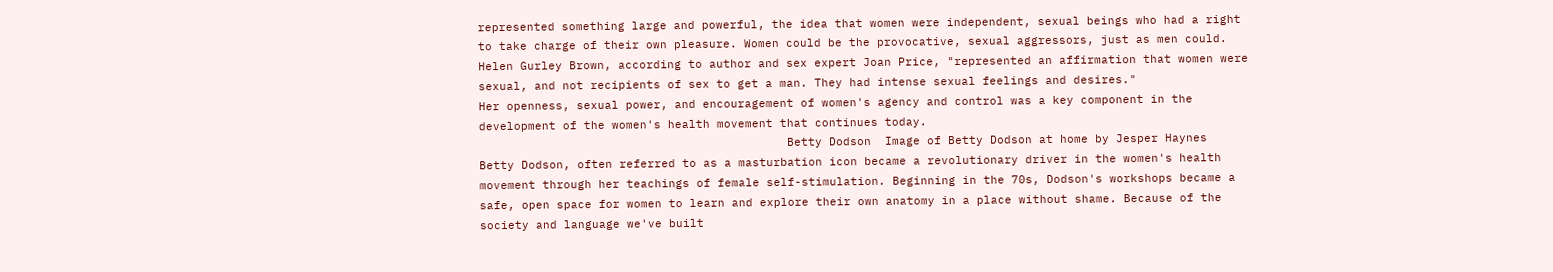represented something large and powerful, the idea that women were independent, sexual beings who had a right to take charge of their own pleasure. Women could be the provocative, sexual aggressors, just as men could. Helen Gurley Brown, according to author and sex expert Joan Price, "represented an affirmation that women were sexual, and not recipients of sex to get a man. They had intense sexual feelings and desires."
Her openness, sexual power, and encouragement of women's agency and control was a key component in the development of the women's health movement that continues today.
                                            Betty Dodson  Image of Betty Dodson at home by Jesper Haynes
Betty Dodson, often referred to as a masturbation icon became a revolutionary driver in the women's health movement through her teachings of female self-stimulation. Beginning in the 70s, Dodson's workshops became a safe, open space for women to learn and explore their own anatomy in a place without shame. Because of the society and language we've built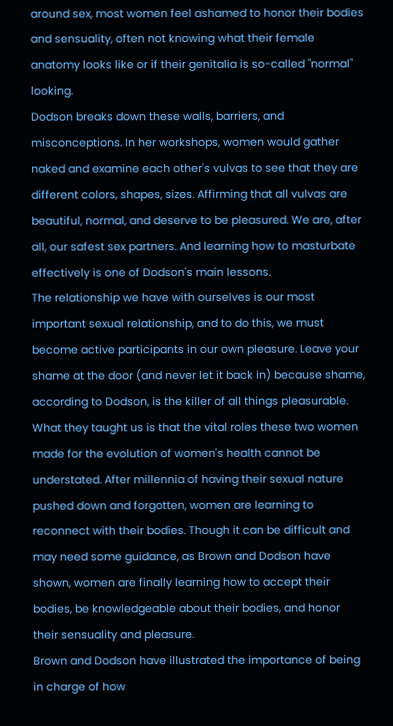around sex, most women feel ashamed to honor their bodies and sensuality, often not knowing what their female anatomy looks like or if their genitalia is so-called "normal" looking.
Dodson breaks down these walls, barriers, and misconceptions. In her workshops, women would gather naked and examine each other's vulvas to see that they are different colors, shapes, sizes. Affirming that all vulvas are beautiful, normal, and deserve to be pleasured. We are, after all, our safest sex partners. And learning how to masturbate effectively is one of Dodson's main lessons.
The relationship we have with ourselves is our most important sexual relationship, and to do this, we must become active participants in our own pleasure. Leave your shame at the door (and never let it back in) because shame, according to Dodson, is the killer of all things pleasurable.
What they taught us is that the vital roles these two women made for the evolution of women's health cannot be understated. After millennia of having their sexual nature pushed down and forgotten, women are learning to reconnect with their bodies. Though it can be difficult and may need some guidance, as Brown and Dodson have shown, women are finally learning how to accept their bodies, be knowledgeable about their bodies, and honor their sensuality and pleasure.
Brown and Dodson have illustrated the importance of being in charge of how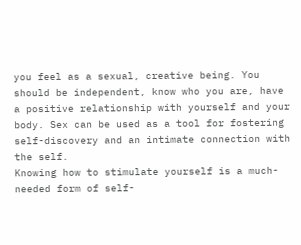you feel as a sexual, creative being. You should be independent, know who you are, have a positive relationship with yourself and your body. Sex can be used as a tool for fostering self-discovery and an intimate connection with the self.
Knowing how to stimulate yourself is a much-needed form of self-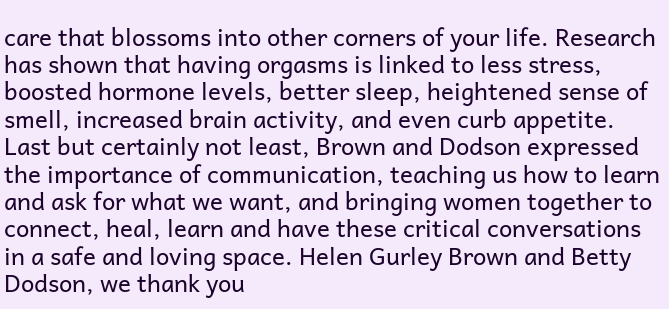care that blossoms into other corners of your life. Research has shown that having orgasms is linked to less stress, boosted hormone levels, better sleep, heightened sense of smell, increased brain activity, and even curb appetite.
Last but certainly not least, Brown and Dodson expressed the importance of communication, teaching us how to learn and ask for what we want, and bringing women together to connect, heal, learn and have these critical conversations in a safe and loving space. Helen Gurley Brown and Betty Dodson, we thank you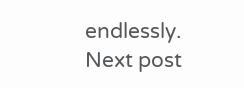endlessly.
Next post